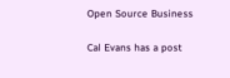Open Source Business

Cal Evans has a post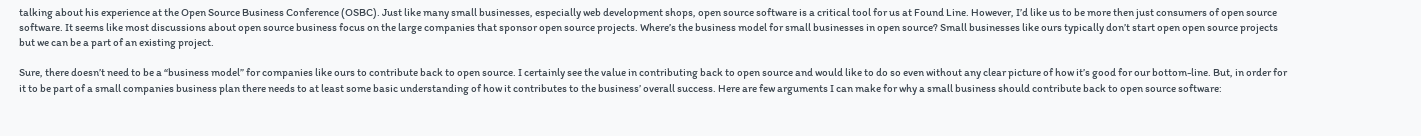talking about his experience at the Open Source Business Conference (OSBC). Just like many small businesses, especially web development shops, open source software is a critical tool for us at Found Line. However, I’d like us to be more then just consumers of open source software. It seems like most discussions about open source business focus on the large companies that sponsor open source projects. Where’s the business model for small businesses in open source? Small businesses like ours typically don’t start open open source projects but we can be a part of an existing project.

Sure, there doesn’t need to be a “business model” for companies like ours to contribute back to open source. I certainly see the value in contributing back to open source and would like to do so even without any clear picture of how it’s good for our bottom-line. But, in order for it to be part of a small companies business plan there needs to at least some basic understanding of how it contributes to the business’ overall success. Here are few arguments I can make for why a small business should contribute back to open source software: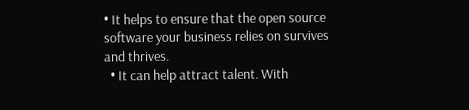• It helps to ensure that the open source software your business relies on survives and thrives.
  • It can help attract talent. With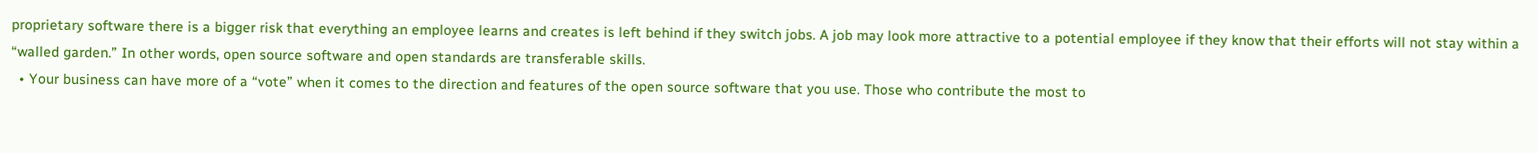proprietary software there is a bigger risk that everything an employee learns and creates is left behind if they switch jobs. A job may look more attractive to a potential employee if they know that their efforts will not stay within a “walled garden.” In other words, open source software and open standards are transferable skills.
  • Your business can have more of a “vote” when it comes to the direction and features of the open source software that you use. Those who contribute the most to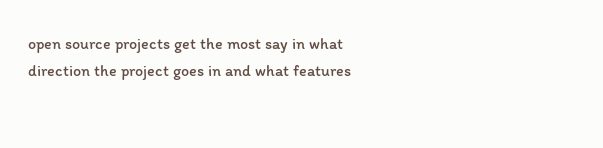open source projects get the most say in what direction the project goes in and what features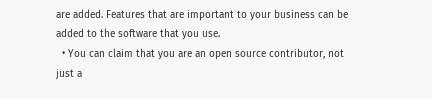are added. Features that are important to your business can be added to the software that you use.
  • You can claim that you are an open source contributor, not just a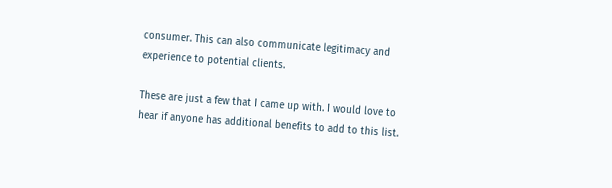consumer. This can also communicate legitimacy and experience to potential clients.

These are just a few that I came up with. I would love to hear if anyone has additional benefits to add to this list.